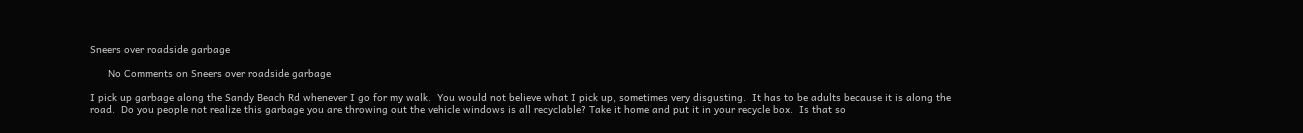Sneers over roadside garbage

      No Comments on Sneers over roadside garbage

I pick up garbage along the Sandy Beach Rd whenever I go for my walk.  You would not believe what I pick up, sometimes very disgusting.  It has to be adults because it is along the road.  Do you people not realize this garbage you are throwing out the vehicle windows is all recyclable? Take it home and put it in your recycle box.  Is that so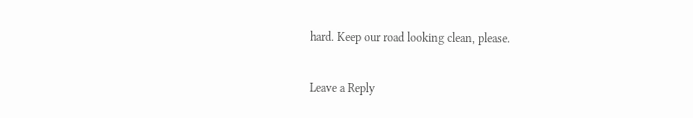hard. Keep our road looking clean, please.

Leave a Reply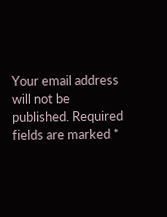Your email address will not be published. Required fields are marked *